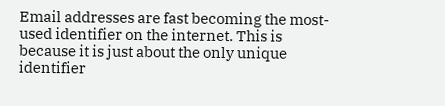Email addresses are fast becoming the most-used identifier on the internet. This is because it is just about the only unique identifier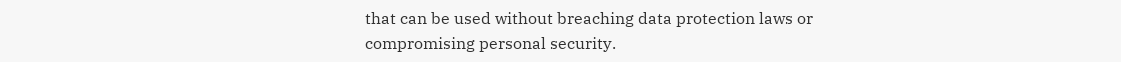that can be used without breaching data protection laws or compromising personal security.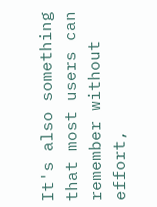It's also something that most users can remember without effort,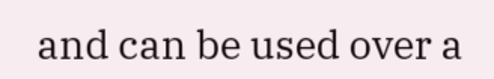and can be used over a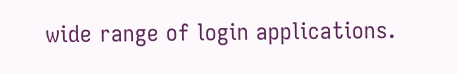wide range of login applications.